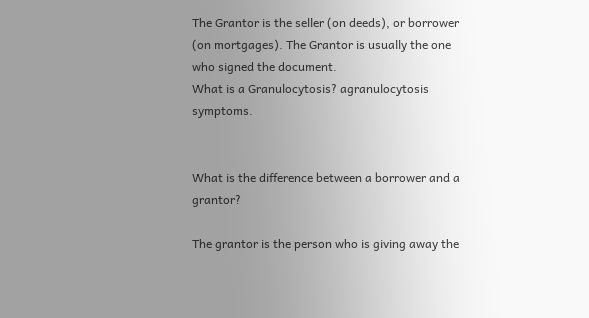The Grantor is the seller (on deeds), or borrower (on mortgages). The Grantor is usually the one who signed the document.
What is a Granulocytosis? agranulocytosis symptoms.


What is the difference between a borrower and a grantor?

The grantor is the person who is giving away the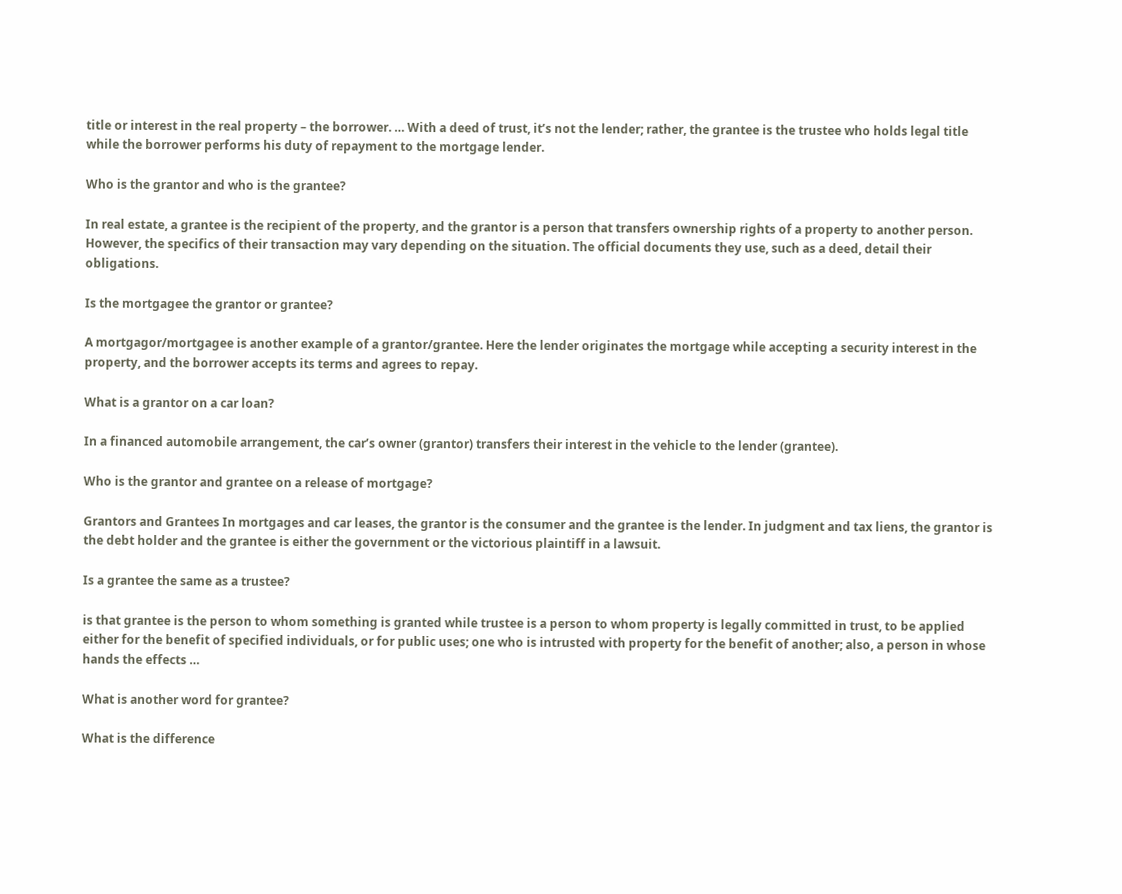title or interest in the real property – the borrower. … With a deed of trust, it’s not the lender; rather, the grantee is the trustee who holds legal title while the borrower performs his duty of repayment to the mortgage lender.

Who is the grantor and who is the grantee?

In real estate, a grantee is the recipient of the property, and the grantor is a person that transfers ownership rights of a property to another person. However, the specifics of their transaction may vary depending on the situation. The official documents they use, such as a deed, detail their obligations.

Is the mortgagee the grantor or grantee?

A mortgagor/mortgagee is another example of a grantor/grantee. Here the lender originates the mortgage while accepting a security interest in the property, and the borrower accepts its terms and agrees to repay.

What is a grantor on a car loan?

In a financed automobile arrangement, the car’s owner (grantor) transfers their interest in the vehicle to the lender (grantee).

Who is the grantor and grantee on a release of mortgage?

Grantors and Grantees In mortgages and car leases, the grantor is the consumer and the grantee is the lender. In judgment and tax liens, the grantor is the debt holder and the grantee is either the government or the victorious plaintiff in a lawsuit.

Is a grantee the same as a trustee?

is that grantee is the person to whom something is granted while trustee is a person to whom property is legally committed in trust, to be applied either for the benefit of specified individuals, or for public uses; one who is intrusted with property for the benefit of another; also, a person in whose hands the effects …

What is another word for grantee?

What is the difference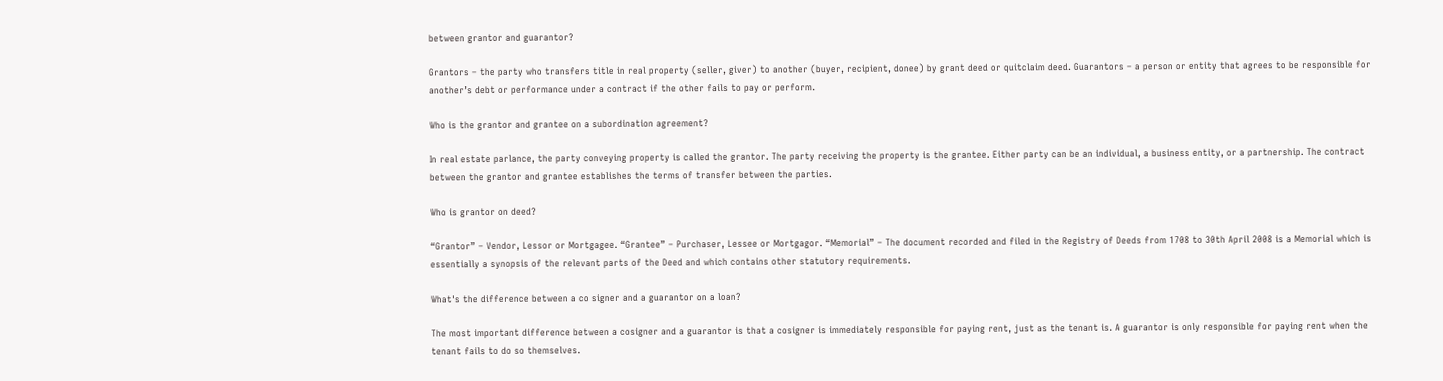between grantor and guarantor?

Grantors – the party who transfers title in real property (seller, giver) to another (buyer, recipient, donee) by grant deed or quitclaim deed. Guarantors – a person or entity that agrees to be responsible for another’s debt or performance under a contract if the other fails to pay or perform.

Who is the grantor and grantee on a subordination agreement?

In real estate parlance, the party conveying property is called the grantor. The party receiving the property is the grantee. Either party can be an individual, a business entity, or a partnership. The contract between the grantor and grantee establishes the terms of transfer between the parties.

Who is grantor on deed?

“Grantor” – Vendor, Lessor or Mortgagee. “Grantee” – Purchaser, Lessee or Mortgagor. “Memorial” – The document recorded and filed in the Registry of Deeds from 1708 to 30th April 2008 is a Memorial which is essentially a synopsis of the relevant parts of the Deed and which contains other statutory requirements.

What's the difference between a co signer and a guarantor on a loan?

The most important difference between a cosigner and a guarantor is that a cosigner is immediately responsible for paying rent, just as the tenant is. A guarantor is only responsible for paying rent when the tenant fails to do so themselves.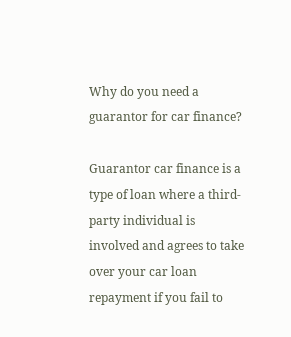Why do you need a guarantor for car finance?

Guarantor car finance is a type of loan where a third-party individual is involved and agrees to take over your car loan repayment if you fail to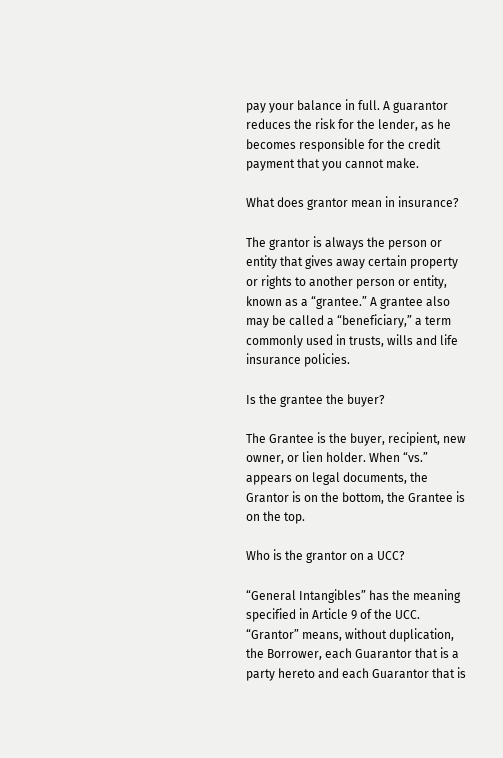pay your balance in full. A guarantor reduces the risk for the lender, as he becomes responsible for the credit payment that you cannot make.

What does grantor mean in insurance?

The grantor is always the person or entity that gives away certain property or rights to another person or entity, known as a “grantee.” A grantee also may be called a “beneficiary,” a term commonly used in trusts, wills and life insurance policies.

Is the grantee the buyer?

The Grantee is the buyer, recipient, new owner, or lien holder. When “vs.” appears on legal documents, the Grantor is on the bottom, the Grantee is on the top.

Who is the grantor on a UCC?

“General Intangibles” has the meaning specified in Article 9 of the UCC. “Grantor” means, without duplication, the Borrower, each Guarantor that is a party hereto and each Guarantor that is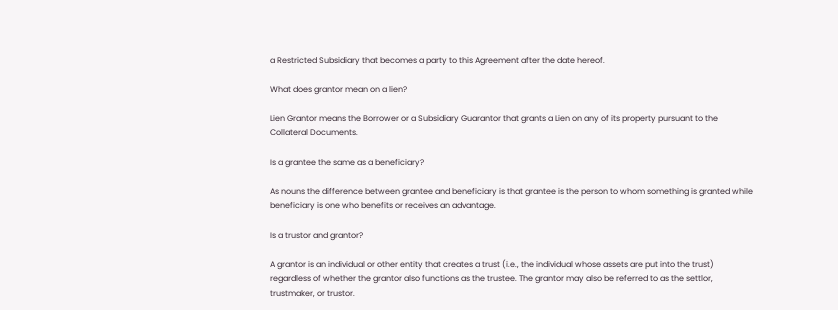a Restricted Subsidiary that becomes a party to this Agreement after the date hereof.

What does grantor mean on a lien?

Lien Grantor means the Borrower or a Subsidiary Guarantor that grants a Lien on any of its property pursuant to the Collateral Documents.

Is a grantee the same as a beneficiary?

As nouns the difference between grantee and beneficiary is that grantee is the person to whom something is granted while beneficiary is one who benefits or receives an advantage.

Is a trustor and grantor?

A grantor is an individual or other entity that creates a trust (i.e., the individual whose assets are put into the trust) regardless of whether the grantor also functions as the trustee. The grantor may also be referred to as the settlor, trustmaker, or trustor.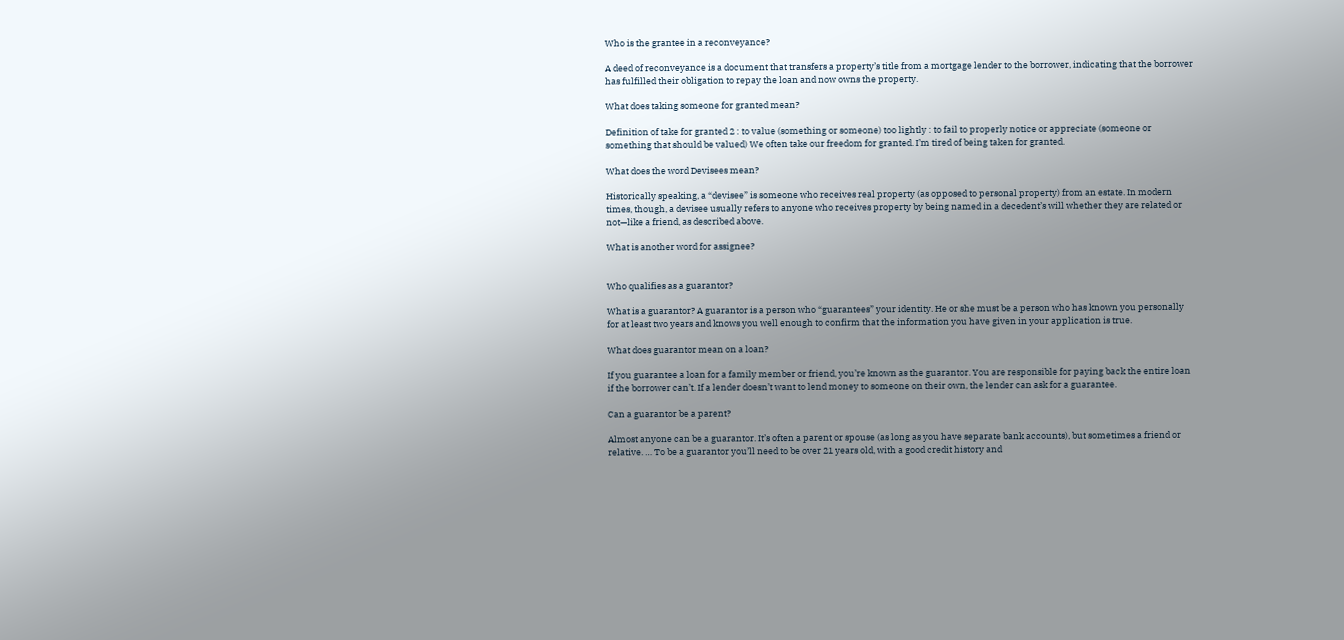Who is the grantee in a reconveyance?

A deed of reconveyance is a document that transfers a property’s title from a mortgage lender to the borrower, indicating that the borrower has fulfilled their obligation to repay the loan and now owns the property.

What does taking someone for granted mean?

Definition of take for granted 2 : to value (something or someone) too lightly : to fail to properly notice or appreciate (someone or something that should be valued) We often take our freedom for granted. I’m tired of being taken for granted.

What does the word Devisees mean?

Historically speaking, a “devisee” is someone who receives real property (as opposed to personal property) from an estate. In modern times, though, a devisee usually refers to anyone who receives property by being named in a decedent’s will whether they are related or not—like a friend, as described above.

What is another word for assignee?


Who qualifies as a guarantor?

What is a guarantor? A guarantor is a person who “guarantees” your identity. He or she must be a person who has known you personally for at least two years and knows you well enough to confirm that the information you have given in your application is true.

What does guarantor mean on a loan?

If you guarantee a loan for a family member or friend, you’re known as the guarantor. You are responsible for paying back the entire loan if the borrower can’t. If a lender doesn’t want to lend money to someone on their own, the lender can ask for a guarantee.

Can a guarantor be a parent?

Almost anyone can be a guarantor. It’s often a parent or spouse (as long as you have separate bank accounts), but sometimes a friend or relative. … To be a guarantor you’ll need to be over 21 years old, with a good credit history and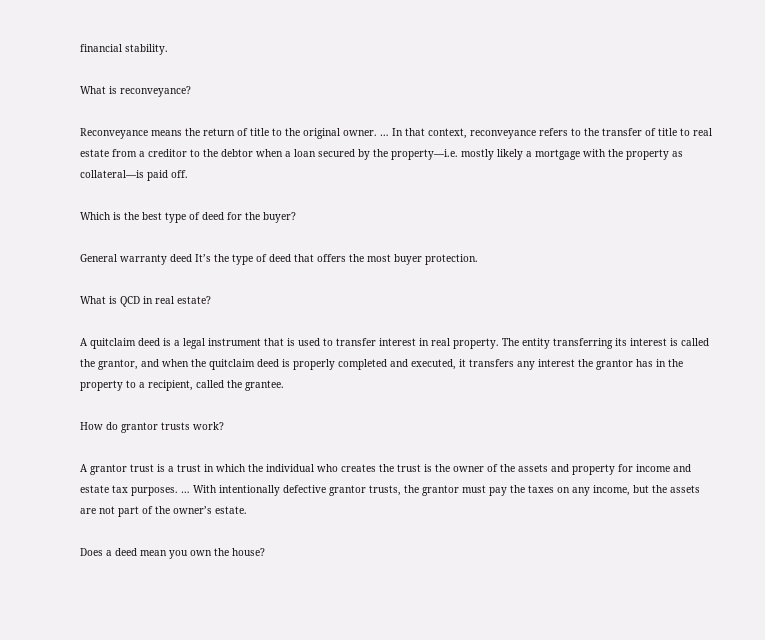financial stability.

What is reconveyance?

Reconveyance means the return of title to the original owner. … In that context, reconveyance refers to the transfer of title to real estate from a creditor to the debtor when a loan secured by the property—i.e. mostly likely a mortgage with the property as collateral—is paid off.

Which is the best type of deed for the buyer?

General warranty deed It’s the type of deed that offers the most buyer protection.

What is QCD in real estate?

A quitclaim deed is a legal instrument that is used to transfer interest in real property. The entity transferring its interest is called the grantor, and when the quitclaim deed is properly completed and executed, it transfers any interest the grantor has in the property to a recipient, called the grantee.

How do grantor trusts work?

A grantor trust is a trust in which the individual who creates the trust is the owner of the assets and property for income and estate tax purposes. … With intentionally defective grantor trusts, the grantor must pay the taxes on any income, but the assets are not part of the owner’s estate.

Does a deed mean you own the house?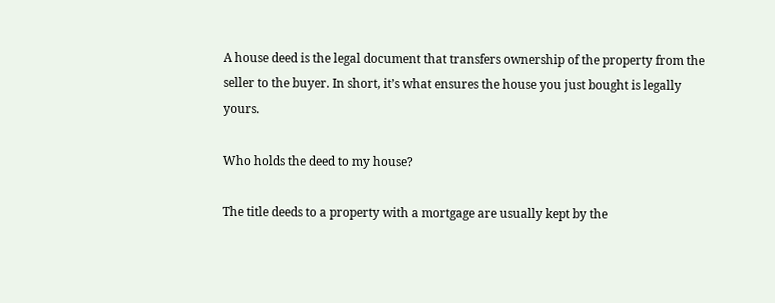A house deed is the legal document that transfers ownership of the property from the seller to the buyer. In short, it’s what ensures the house you just bought is legally yours.

Who holds the deed to my house?

The title deeds to a property with a mortgage are usually kept by the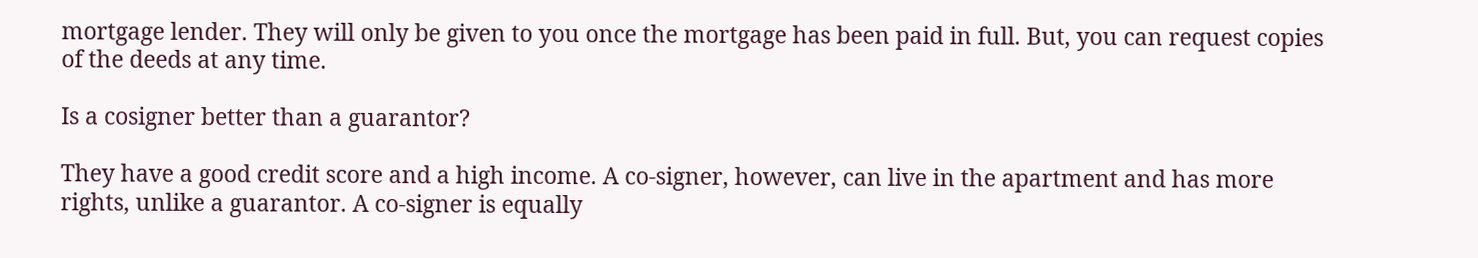mortgage lender. They will only be given to you once the mortgage has been paid in full. But, you can request copies of the deeds at any time.

Is a cosigner better than a guarantor?

They have a good credit score and a high income. A co-signer, however, can live in the apartment and has more rights, unlike a guarantor. A co-signer is equally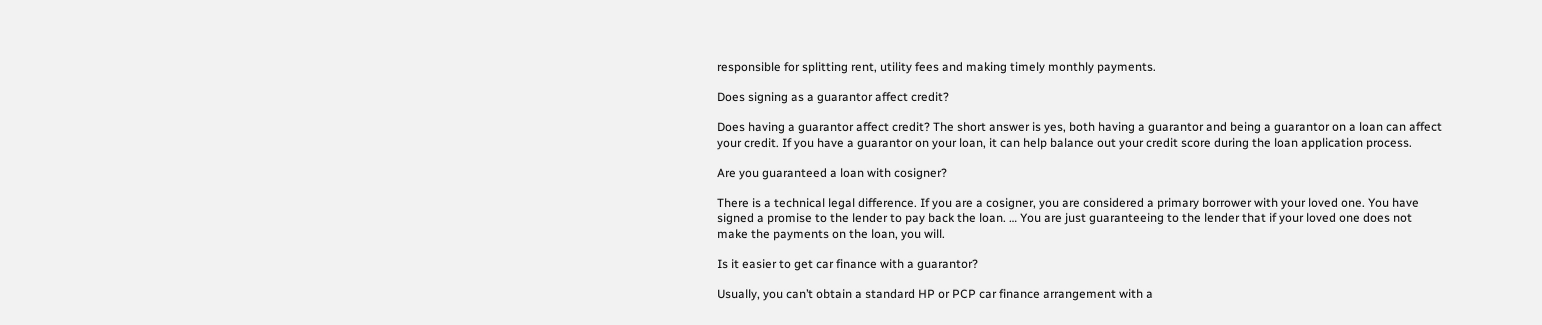responsible for splitting rent, utility fees and making timely monthly payments.

Does signing as a guarantor affect credit?

Does having a guarantor affect credit? The short answer is yes, both having a guarantor and being a guarantor on a loan can affect your credit. If you have a guarantor on your loan, it can help balance out your credit score during the loan application process.

Are you guaranteed a loan with cosigner?

There is a technical legal difference. If you are a cosigner, you are considered a primary borrower with your loved one. You have signed a promise to the lender to pay back the loan. … You are just guaranteeing to the lender that if your loved one does not make the payments on the loan, you will.

Is it easier to get car finance with a guarantor?

Usually, you can’t obtain a standard HP or PCP car finance arrangement with a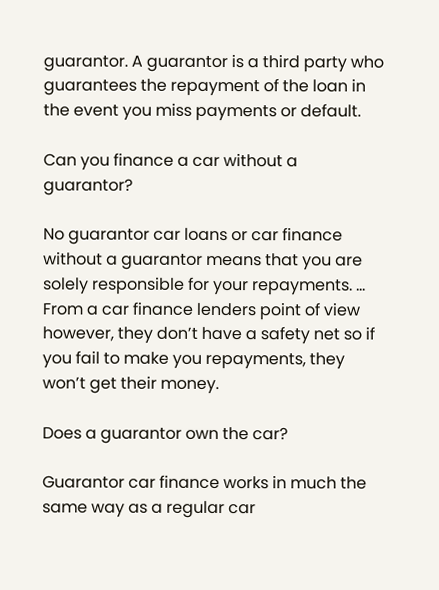guarantor. A guarantor is a third party who guarantees the repayment of the loan in the event you miss payments or default.

Can you finance a car without a guarantor?

No guarantor car loans or car finance without a guarantor means that you are solely responsible for your repayments. … From a car finance lenders point of view however, they don’t have a safety net so if you fail to make you repayments, they won’t get their money.

Does a guarantor own the car?

Guarantor car finance works in much the same way as a regular car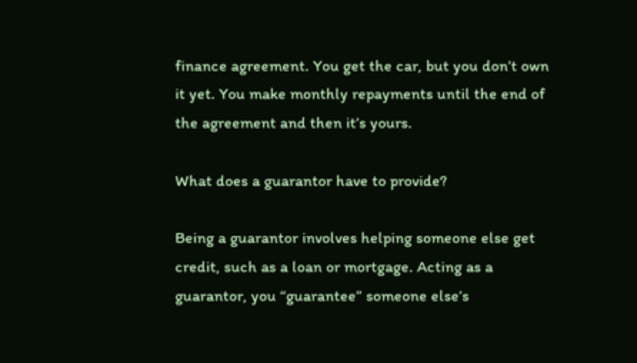finance agreement. You get the car, but you don’t own it yet. You make monthly repayments until the end of the agreement and then it’s yours.

What does a guarantor have to provide?

Being a guarantor involves helping someone else get credit, such as a loan or mortgage. Acting as a guarantor, you “guarantee” someone else’s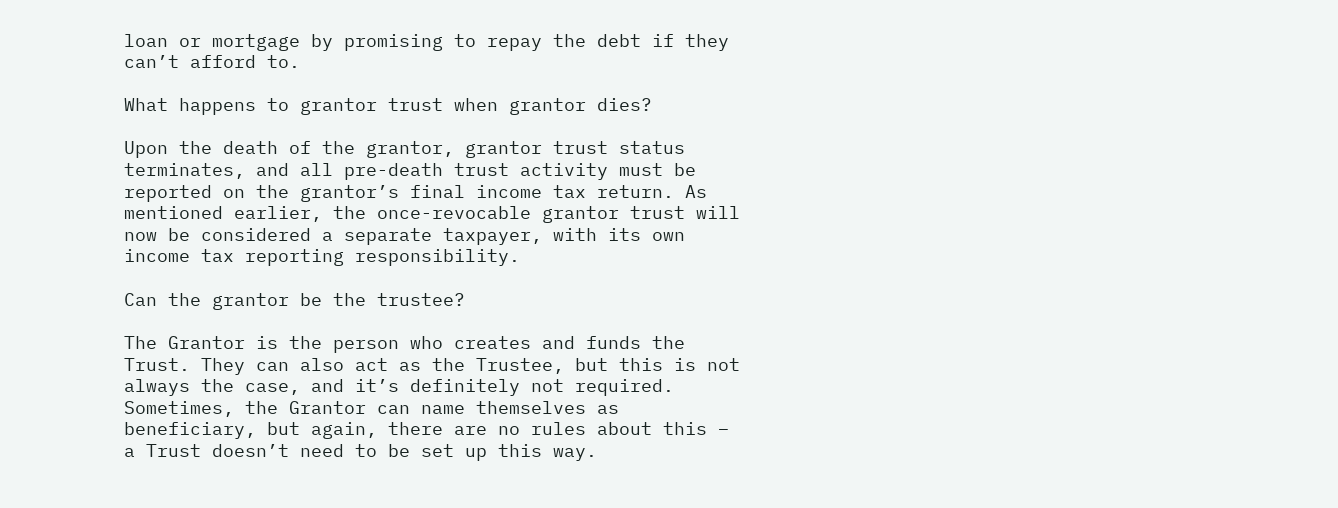loan or mortgage by promising to repay the debt if they can’t afford to.

What happens to grantor trust when grantor dies?

Upon the death of the grantor, grantor trust status terminates, and all pre-death trust activity must be reported on the grantor’s final income tax return. As mentioned earlier, the once-revocable grantor trust will now be considered a separate taxpayer, with its own income tax reporting responsibility.

Can the grantor be the trustee?

The Grantor is the person who creates and funds the Trust. They can also act as the Trustee, but this is not always the case, and it’s definitely not required. Sometimes, the Grantor can name themselves as beneficiary, but again, there are no rules about this – a Trust doesn’t need to be set up this way.